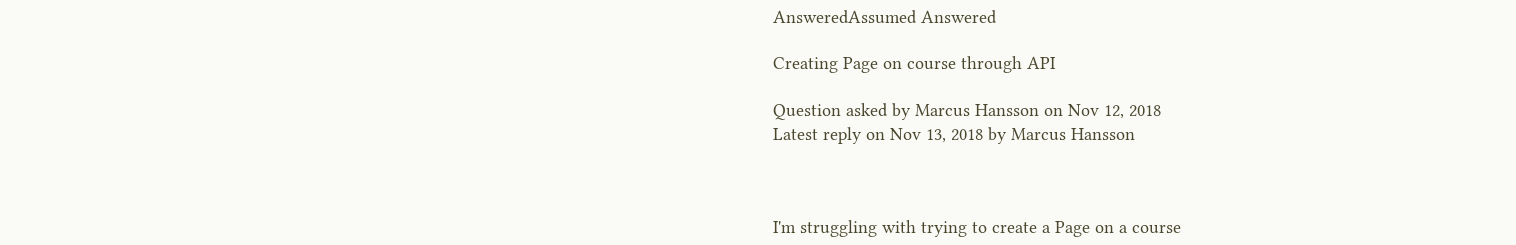AnsweredAssumed Answered

Creating Page on course through API

Question asked by Marcus Hansson on Nov 12, 2018
Latest reply on Nov 13, 2018 by Marcus Hansson



I'm struggling with trying to create a Page on a course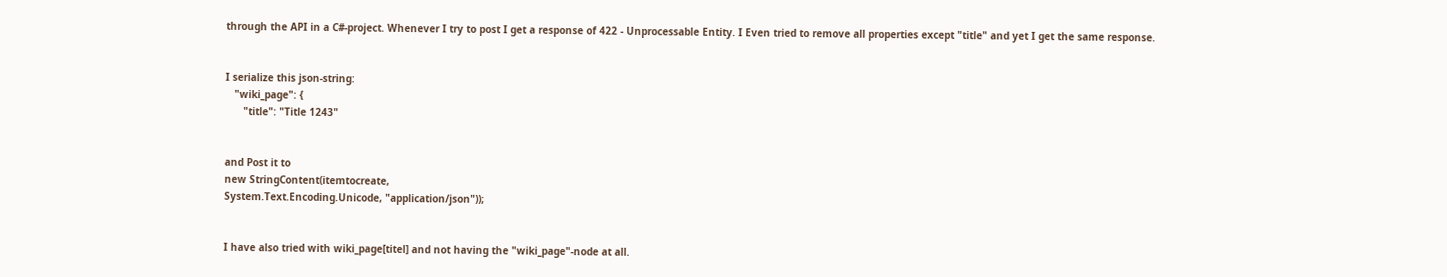through the API in a C#-project. Whenever I try to post I get a response of 422 - Unprocessable Entity. I Even tried to remove all properties except "title" and yet I get the same response.


I serialize this json-string:
   "wiki_page": {
      "title": "Title 1243"


and Post it to
new StringContent(itemtocreate,
System.Text.Encoding.Unicode, "application/json"));


I have also tried with wiki_page[titel] and not having the "wiki_page"-node at all.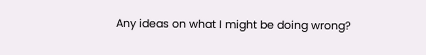Any ideas on what I might be doing wrong?